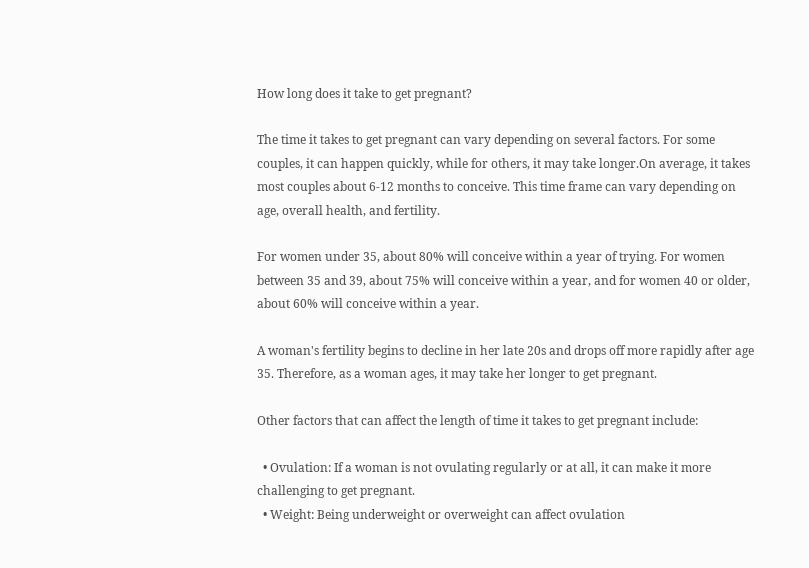How long does it take to get pregnant?

The time it takes to get pregnant can vary depending on several factors. For some couples, it can happen quickly, while for others, it may take longer.On average, it takes most couples about 6-12 months to conceive. This time frame can vary depending on age, overall health, and fertility.

For women under 35, about 80% will conceive within a year of trying. For women between 35 and 39, about 75% will conceive within a year, and for women 40 or older, about 60% will conceive within a year.

A woman's fertility begins to decline in her late 20s and drops off more rapidly after age 35. Therefore, as a woman ages, it may take her longer to get pregnant.

Other factors that can affect the length of time it takes to get pregnant include:

  • Ovulation: If a woman is not ovulating regularly or at all, it can make it more challenging to get pregnant.
  • Weight: Being underweight or overweight can affect ovulation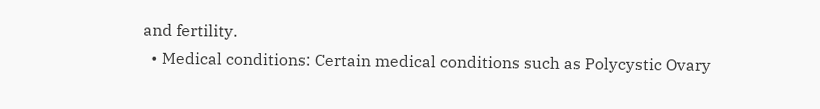and fertility.
  • Medical conditions: Certain medical conditions such as Polycystic Ovary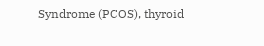Syndrome (PCOS), thyroid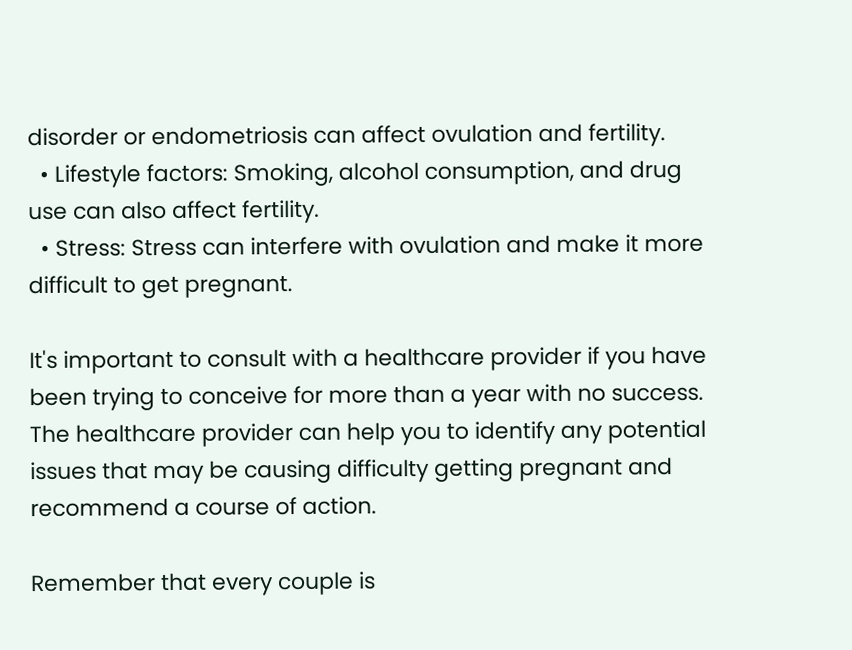disorder or endometriosis can affect ovulation and fertility.
  • Lifestyle factors: Smoking, alcohol consumption, and drug use can also affect fertility.
  • Stress: Stress can interfere with ovulation and make it more difficult to get pregnant.

It's important to consult with a healthcare provider if you have been trying to conceive for more than a year with no success. The healthcare provider can help you to identify any potential issues that may be causing difficulty getting pregnant and recommend a course of action.

Remember that every couple is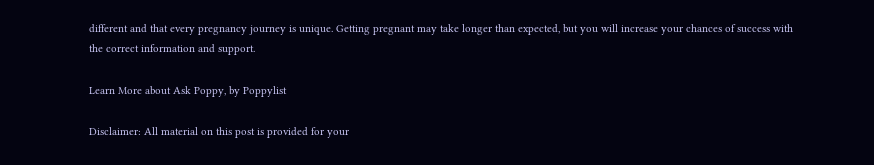different and that every pregnancy journey is unique. Getting pregnant may take longer than expected, but you will increase your chances of success with the correct information and support.

Learn More about Ask Poppy, by Poppylist

Disclaimer: All material on this post is provided for your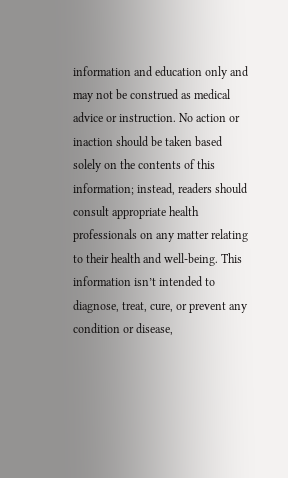information and education only and may not be construed as medical advice or instruction. No action or inaction should be taken based solely on the contents of this information; instead, readers should consult appropriate health professionals on any matter relating to their health and well-being. This information isn’t intended to diagnose, treat, cure, or prevent any condition or disease,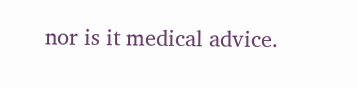nor is it medical advice.